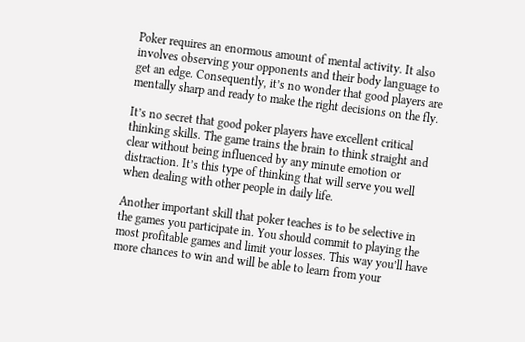Poker requires an enormous amount of mental activity. It also involves observing your opponents and their body language to get an edge. Consequently, it’s no wonder that good players are mentally sharp and ready to make the right decisions on the fly.

It’s no secret that good poker players have excellent critical thinking skills. The game trains the brain to think straight and clear without being influenced by any minute emotion or distraction. It’s this type of thinking that will serve you well when dealing with other people in daily life.

Another important skill that poker teaches is to be selective in the games you participate in. You should commit to playing the most profitable games and limit your losses. This way you’ll have more chances to win and will be able to learn from your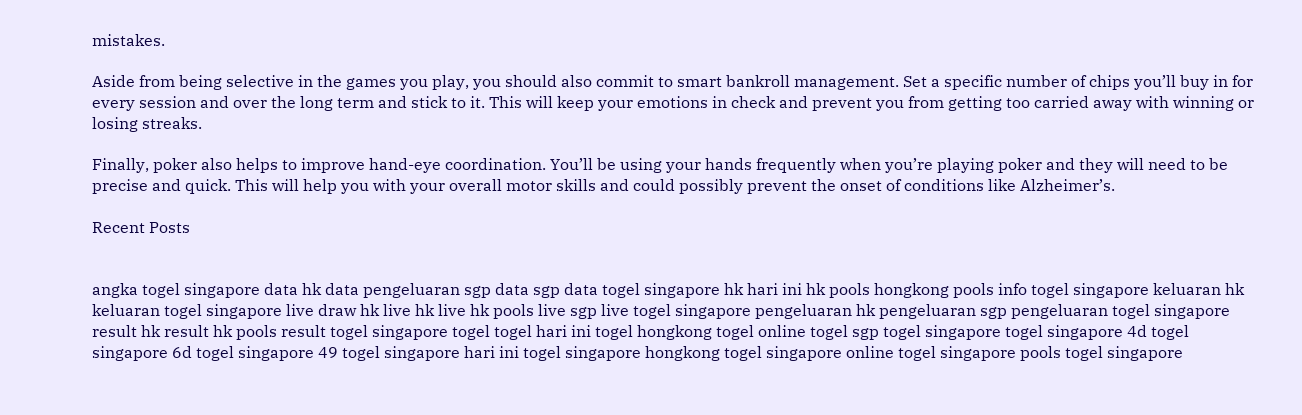mistakes.

Aside from being selective in the games you play, you should also commit to smart bankroll management. Set a specific number of chips you’ll buy in for every session and over the long term and stick to it. This will keep your emotions in check and prevent you from getting too carried away with winning or losing streaks.

Finally, poker also helps to improve hand-eye coordination. You’ll be using your hands frequently when you’re playing poker and they will need to be precise and quick. This will help you with your overall motor skills and could possibly prevent the onset of conditions like Alzheimer’s.

Recent Posts


angka togel singapore data hk data pengeluaran sgp data sgp data togel singapore hk hari ini hk pools hongkong pools info togel singapore keluaran hk keluaran togel singapore live draw hk live hk live hk pools live sgp live togel singapore pengeluaran hk pengeluaran sgp pengeluaran togel singapore result hk result hk pools result togel singapore togel togel hari ini togel hongkong togel online togel sgp togel singapore togel singapore 4d togel singapore 6d togel singapore 49 togel singapore hari ini togel singapore hongkong togel singapore online togel singapore pools togel singapore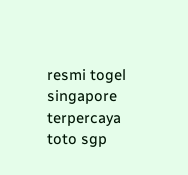resmi togel singapore terpercaya toto sgp